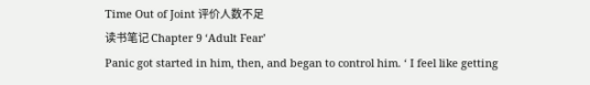Time Out of Joint 评价人数不足
读书笔记 Chapter 9 ‘Adult Fear’
Panic got started in him, then, and began to control him. ‘ I feel like getting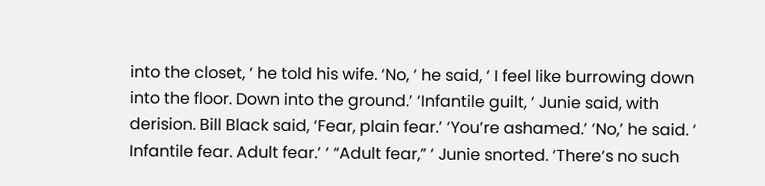into the closet, ‘ he told his wife. ‘No, ‘ he said, ‘ I feel like burrowing down into the floor. Down into the ground.’ ‘Infantile guilt, ‘ Junie said, with derision. Bill Black said, ‘Fear, plain fear.’ ‘You’re ashamed.’ ‘No,’ he said. ‘ Infantile fear. Adult fear.’ ‘ “Adult fear,” ‘ Junie snorted. ‘There‘s no such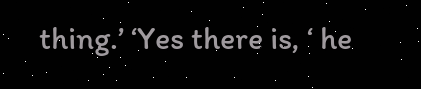thing.’ ‘Yes there is, ‘ he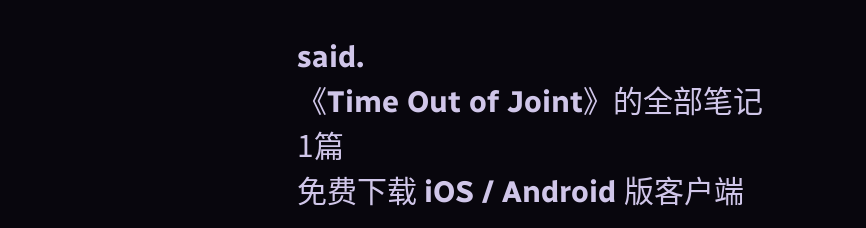said.
《Time Out of Joint》的全部笔记 1篇
免费下载 iOS / Android 版客户端